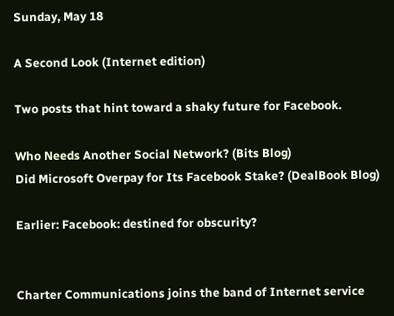Sunday, May 18

A Second Look (Internet edition)

Two posts that hint toward a shaky future for Facebook.

Who Needs Another Social Network? (Bits Blog)
Did Microsoft Overpay for Its Facebook Stake? (DealBook Blog)

Earlier: Facebook: destined for obscurity?


Charter Communications joins the band of Internet service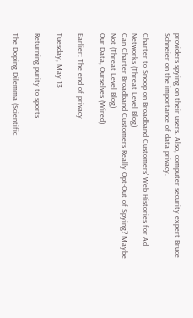providers spying on their users. Also, computer security expert Bruce Schneier on the importance of data privacy.

Charter to Snoop on Broadband Customers' Web Histories for Ad Networks (Threat Level Blog)
Can Charter Broadband Customers Really Opt-Out of Spying? Maybe Not (Threat Level Blog)
Our Data, Ourselves (Wired)

Earlier: The end of privacy

Tuesday, May 13

Returning purity to sports

The Doping Dilemma (Scientific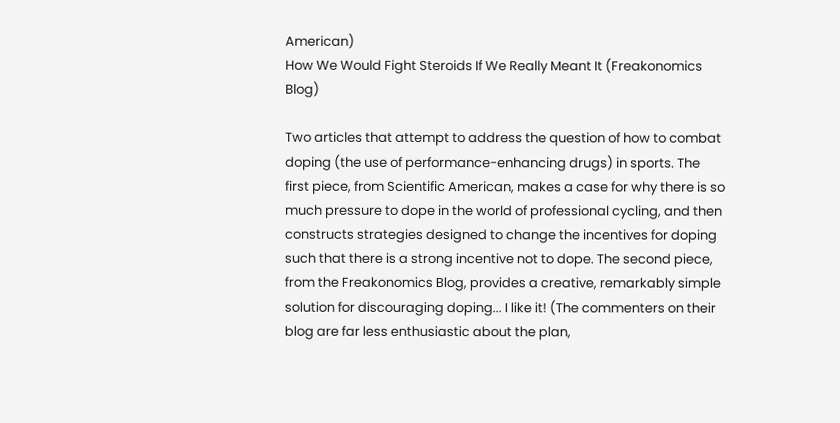American)
How We Would Fight Steroids If We Really Meant It (Freakonomics Blog)

Two articles that attempt to address the question of how to combat doping (the use of performance-enhancing drugs) in sports. The first piece, from Scientific American, makes a case for why there is so much pressure to dope in the world of professional cycling, and then constructs strategies designed to change the incentives for doping such that there is a strong incentive not to dope. The second piece, from the Freakonomics Blog, provides a creative, remarkably simple solution for discouraging doping... I like it! (The commenters on their blog are far less enthusiastic about the plan,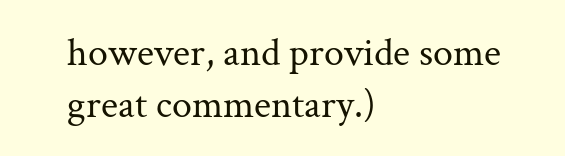however, and provide some great commentary.)